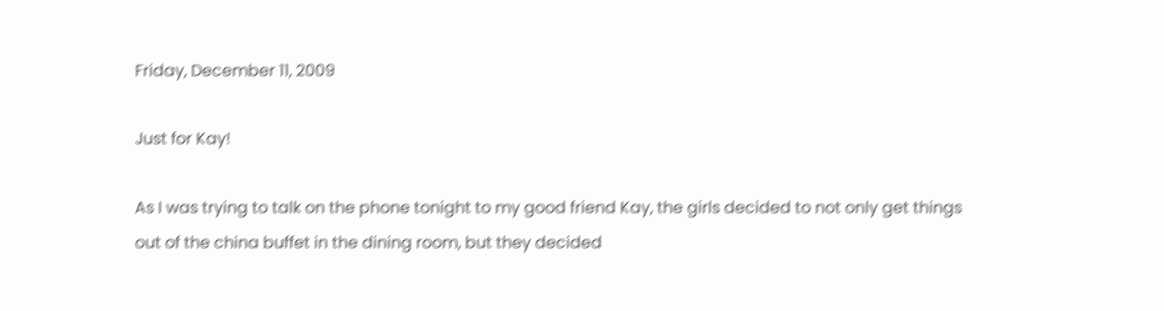Friday, December 11, 2009

Just for Kay!

As I was trying to talk on the phone tonight to my good friend Kay, the girls decided to not only get things out of the china buffet in the dining room, but they decided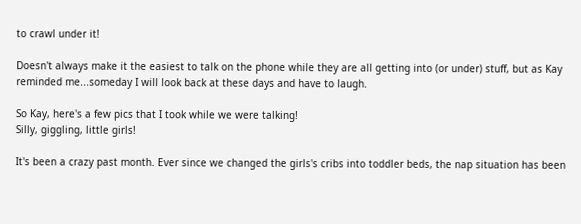to crawl under it!

Doesn't always make it the easiest to talk on the phone while they are all getting into (or under) stuff, but as Kay reminded me...someday I will look back at these days and have to laugh.

So Kay, here's a few pics that I took while we were talking!
Silly, giggling, little girls!

It's been a crazy past month. Ever since we changed the girls's cribs into toddler beds, the nap situation has been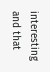interesting and that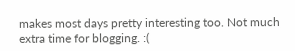makes most days pretty interesting too. Not much extra time for blogging. :(